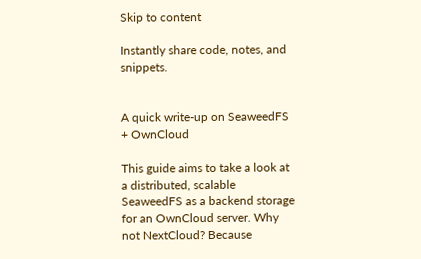Skip to content

Instantly share code, notes, and snippets.


A quick write-up on SeaweedFS + OwnCloud

This guide aims to take a look at a distributed, scalable SeaweedFS as a backend storage for an OwnCloud server. Why not NextCloud? Because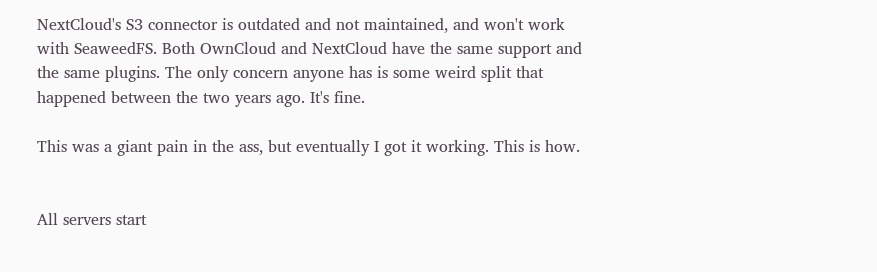NextCloud's S3 connector is outdated and not maintained, and won't work with SeaweedFS. Both OwnCloud and NextCloud have the same support and the same plugins. The only concern anyone has is some weird split that happened between the two years ago. It's fine.

This was a giant pain in the ass, but eventually I got it working. This is how.


All servers start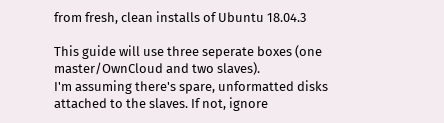from fresh, clean installs of Ubuntu 18.04.3

This guide will use three seperate boxes (one master/OwnCloud and two slaves).
I'm assuming there's spare, unformatted disks attached to the slaves. If not, ignore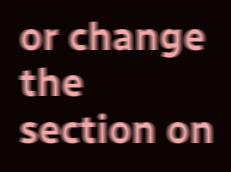or change the section on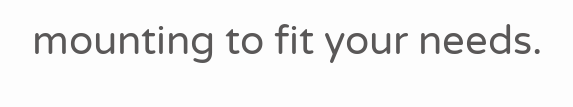mounting to fit your needs.